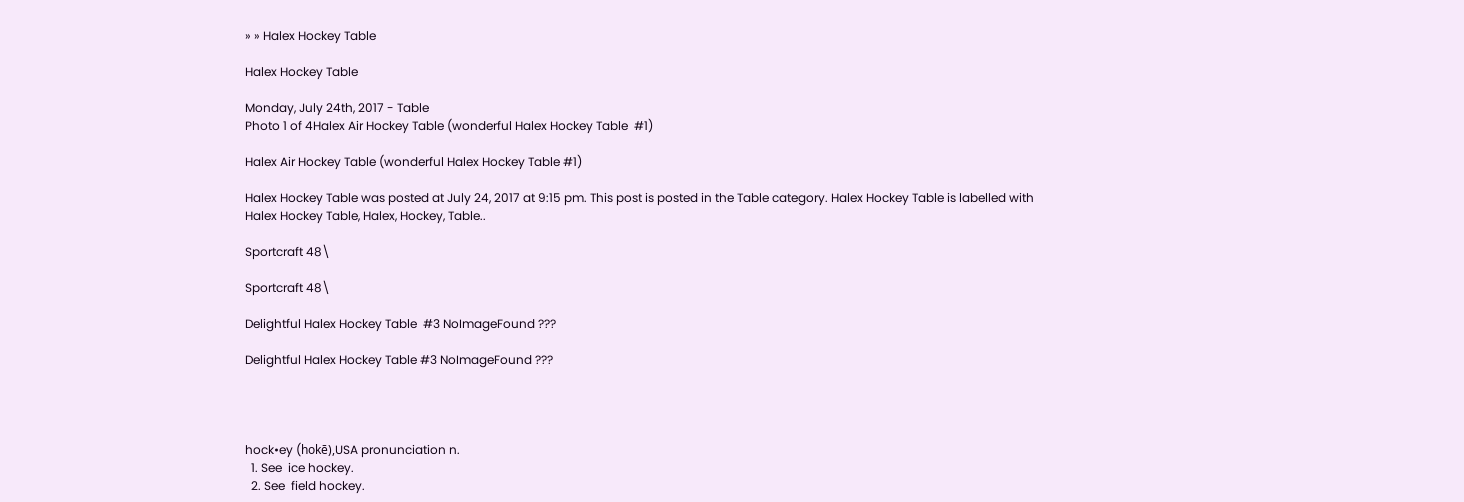» » Halex Hockey Table

Halex Hockey Table

Monday, July 24th, 2017 - Table
Photo 1 of 4Halex Air Hockey Table (wonderful Halex Hockey Table  #1)

Halex Air Hockey Table (wonderful Halex Hockey Table #1)

Halex Hockey Table was posted at July 24, 2017 at 9:15 pm. This post is posted in the Table category. Halex Hockey Table is labelled with Halex Hockey Table, Halex, Hockey, Table..

Sportcraft 48\

Sportcraft 48\

Delightful Halex Hockey Table  #3 NoImageFound ???

Delightful Halex Hockey Table #3 NoImageFound ???




hock•ey (hokē),USA pronunciation n.
  1. See  ice hockey.
  2. See  field hockey.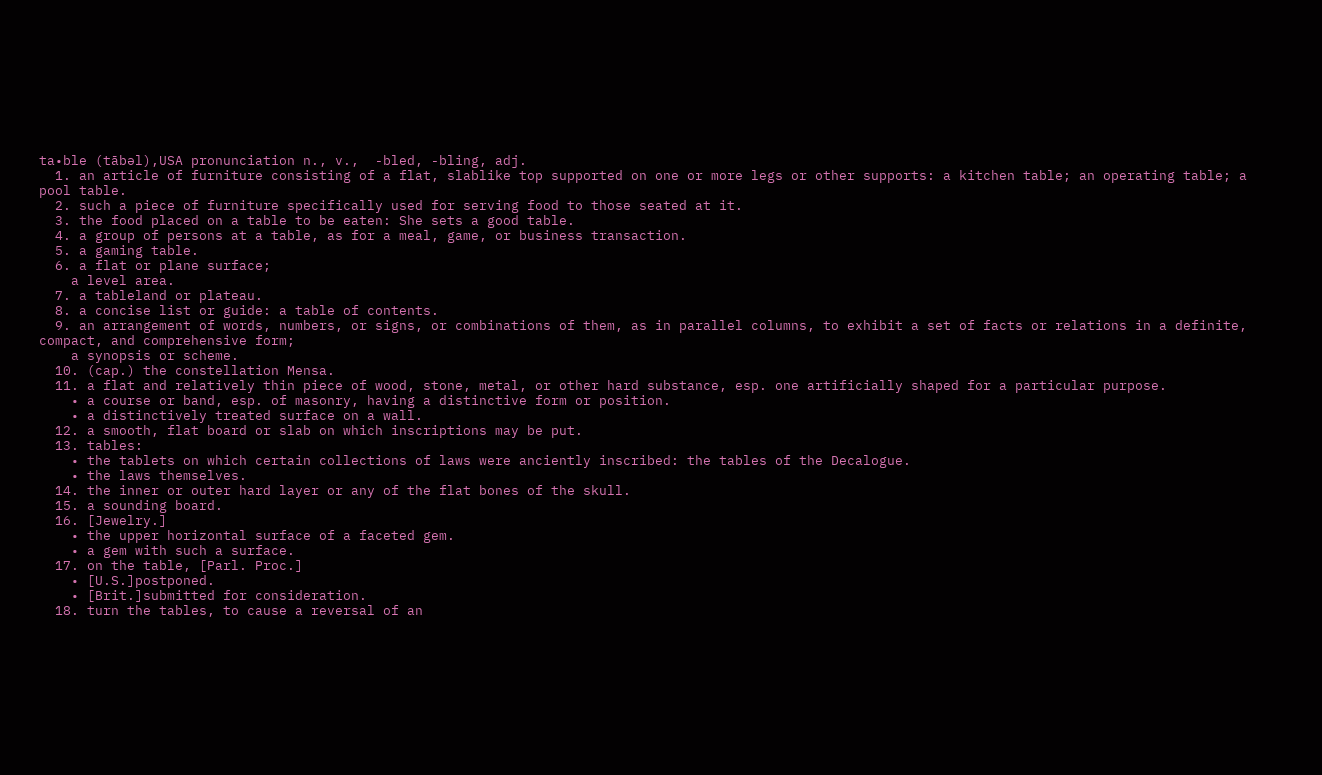ta•ble (tābəl),USA pronunciation n., v.,  -bled, -bling, adj.
  1. an article of furniture consisting of a flat, slablike top supported on one or more legs or other supports: a kitchen table; an operating table; a pool table.
  2. such a piece of furniture specifically used for serving food to those seated at it.
  3. the food placed on a table to be eaten: She sets a good table.
  4. a group of persons at a table, as for a meal, game, or business transaction.
  5. a gaming table.
  6. a flat or plane surface;
    a level area.
  7. a tableland or plateau.
  8. a concise list or guide: a table of contents.
  9. an arrangement of words, numbers, or signs, or combinations of them, as in parallel columns, to exhibit a set of facts or relations in a definite, compact, and comprehensive form;
    a synopsis or scheme.
  10. (cap.) the constellation Mensa.
  11. a flat and relatively thin piece of wood, stone, metal, or other hard substance, esp. one artificially shaped for a particular purpose.
    • a course or band, esp. of masonry, having a distinctive form or position.
    • a distinctively treated surface on a wall.
  12. a smooth, flat board or slab on which inscriptions may be put.
  13. tables:
    • the tablets on which certain collections of laws were anciently inscribed: the tables of the Decalogue.
    • the laws themselves.
  14. the inner or outer hard layer or any of the flat bones of the skull.
  15. a sounding board.
  16. [Jewelry.]
    • the upper horizontal surface of a faceted gem.
    • a gem with such a surface.
  17. on the table, [Parl. Proc.]
    • [U.S.]postponed.
    • [Brit.]submitted for consideration.
  18. turn the tables, to cause a reversal of an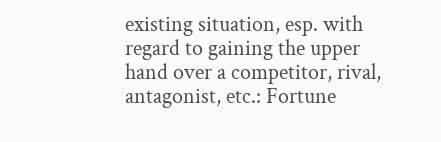existing situation, esp. with regard to gaining the upper hand over a competitor, rival, antagonist, etc.: Fortune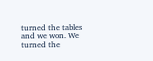turned the tables and we won. We turned the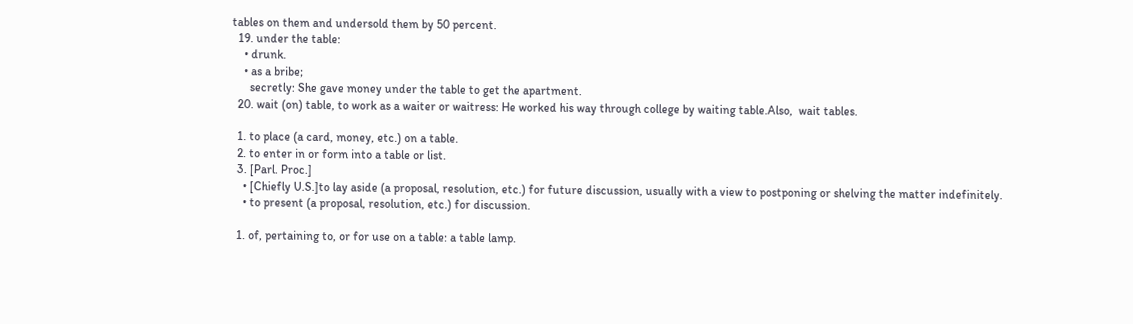tables on them and undersold them by 50 percent.
  19. under the table:
    • drunk.
    • as a bribe;
      secretly: She gave money under the table to get the apartment.
  20. wait (on) table, to work as a waiter or waitress: He worked his way through college by waiting table.Also,  wait tables.

  1. to place (a card, money, etc.) on a table.
  2. to enter in or form into a table or list.
  3. [Parl. Proc.]
    • [Chiefly U.S.]to lay aside (a proposal, resolution, etc.) for future discussion, usually with a view to postponing or shelving the matter indefinitely.
    • to present (a proposal, resolution, etc.) for discussion.

  1. of, pertaining to, or for use on a table: a table lamp.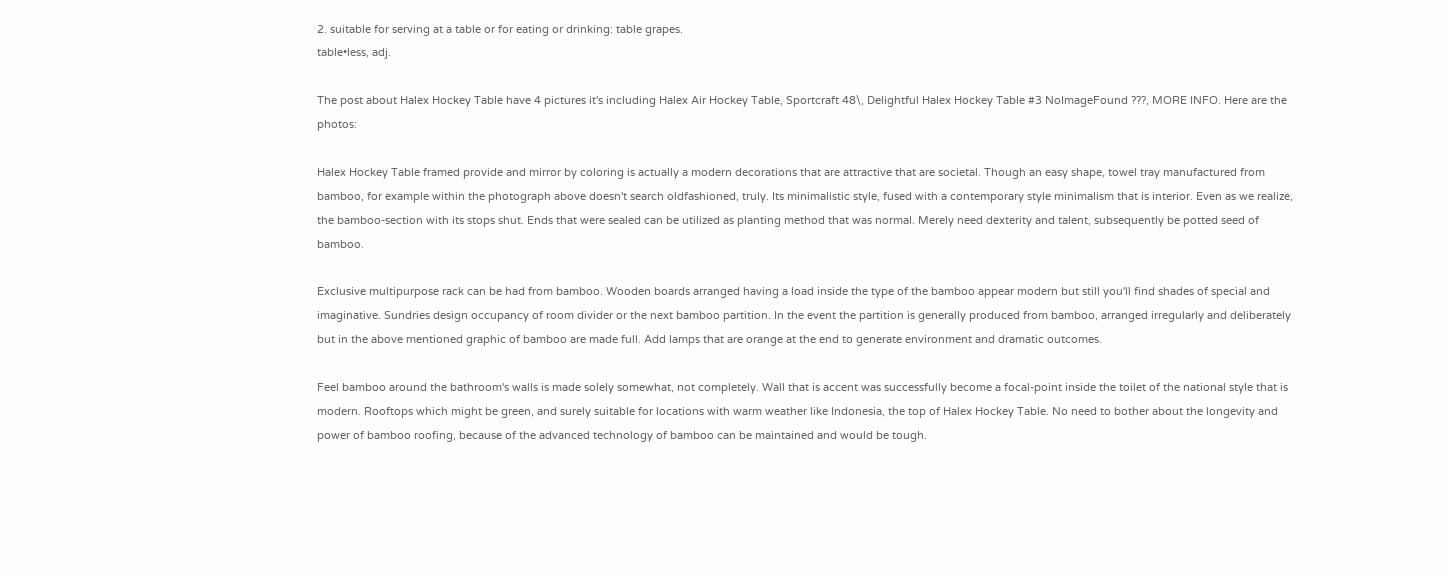2. suitable for serving at a table or for eating or drinking: table grapes.
table•less, adj.

The post about Halex Hockey Table have 4 pictures it's including Halex Air Hockey Table, Sportcraft 48\, Delightful Halex Hockey Table #3 NoImageFound ???, MORE INFO. Here are the photos:

Halex Hockey Table framed provide and mirror by coloring is actually a modern decorations that are attractive that are societal. Though an easy shape, towel tray manufactured from bamboo, for example within the photograph above doesn't search oldfashioned, truly. Its minimalistic style, fused with a contemporary style minimalism that is interior. Even as we realize, the bamboo-section with its stops shut. Ends that were sealed can be utilized as planting method that was normal. Merely need dexterity and talent, subsequently be potted seed of bamboo.

Exclusive multipurpose rack can be had from bamboo. Wooden boards arranged having a load inside the type of the bamboo appear modern but still you'll find shades of special and imaginative. Sundries design occupancy of room divider or the next bamboo partition. In the event the partition is generally produced from bamboo, arranged irregularly and deliberately but in the above mentioned graphic of bamboo are made full. Add lamps that are orange at the end to generate environment and dramatic outcomes.

Feel bamboo around the bathroom's walls is made solely somewhat, not completely. Wall that is accent was successfully become a focal-point inside the toilet of the national style that is modern. Rooftops which might be green, and surely suitable for locations with warm weather like Indonesia, the top of Halex Hockey Table. No need to bother about the longevity and power of bamboo roofing, because of the advanced technology of bamboo can be maintained and would be tough.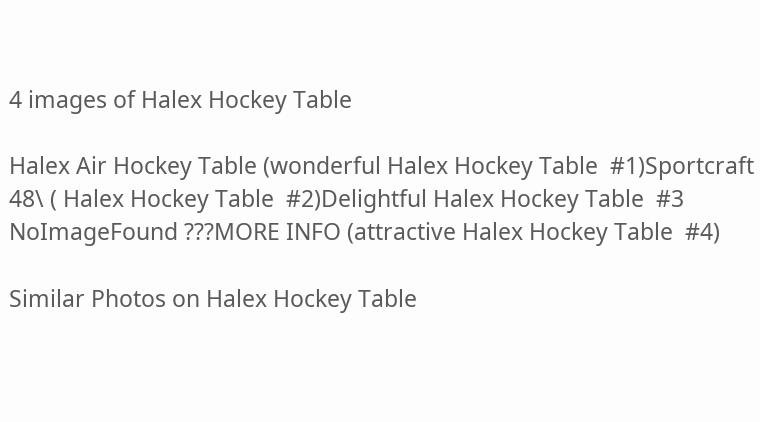4 images of Halex Hockey Table

Halex Air Hockey Table (wonderful Halex Hockey Table  #1)Sportcraft 48\ ( Halex Hockey Table  #2)Delightful Halex Hockey Table  #3 NoImageFound ???MORE INFO (attractive Halex Hockey Table  #4)

Similar Photos on Halex Hockey Table